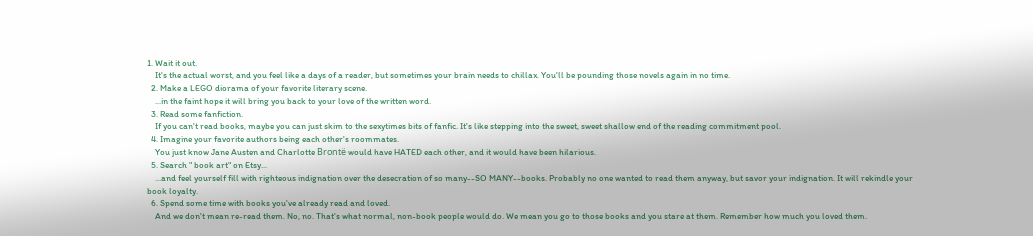1. Wait it out.
    It's the actual worst, and you feel like a days of a reader, but sometimes your brain needs to chillax. You'll be pounding those novels again in no time.
  2. Make a LEGO diorama of your favorite literary scene.
    ...in the faint hope it will bring you back to your love of the written word.
  3. Read some fanfiction.
    If you can't read books, maybe you can just skim to the sexytimes bits of fanfic. It's like stepping into the sweet, sweet shallow end of the reading commitment pool.
  4. Imagine your favorite authors being each other's roommates.
    You just know Jane Austen and Charlotte Brontë would have HATED each other, and it would have been hilarious.
  5. Search " book art" on Etsy...
    ...and feel yourself fill with righteous indignation over the desecration of so many--SO MANY--books. Probably no one wanted to read them anyway, but savor your indignation. It will rekindle your book loyalty.
  6. Spend some time with books you've already read and loved.
    And we don't mean re-read them. No, no. That's what normal, non-book people would do. We mean you go to those books and you stare at them. Remember how much you loved them.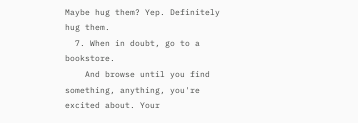Maybe hug them? Yep. Definitely hug them.
  7. When in doubt, go to a bookstore.
    And browse until you find something, anything, you're excited about. Your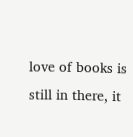love of books is still in there, it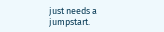just needs a jumpstart.